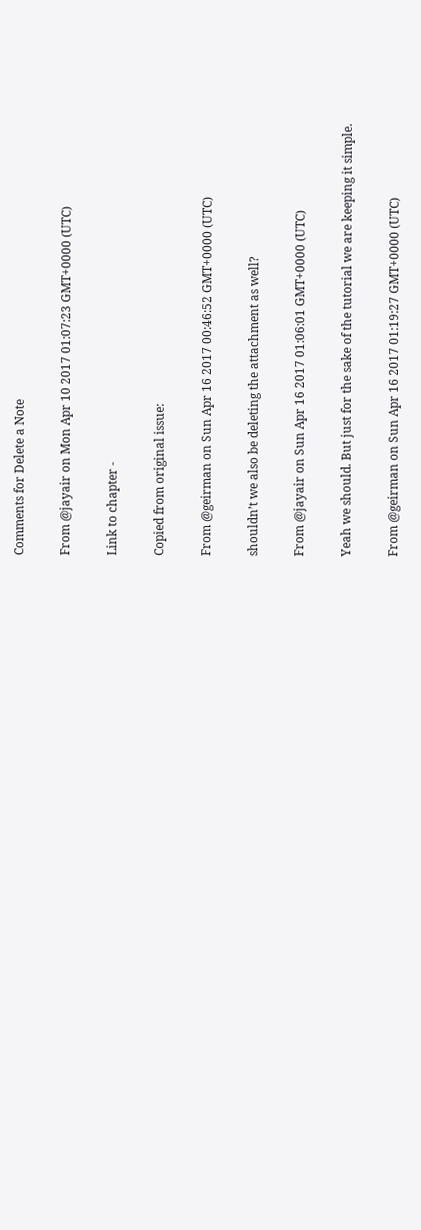Comments for Delete a Note

From @jayair on Mon Apr 10 2017 01:07:23 GMT+0000 (UTC)

Link to chapter -

Copied from original issue:

From @geirman on Sun Apr 16 2017 00:46:52 GMT+0000 (UTC)

shouldn’t we also be deleting the attachment as well?

From @jayair on Sun Apr 16 2017 01:06:01 GMT+0000 (UTC)

Yeah we should. But just for the sake of the tutorial we are keeping it simple.

From @geirman on Sun Apr 16 2017 01:19:27 GMT+0000 (UTC)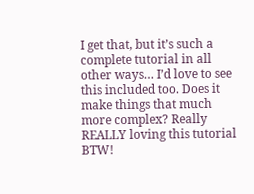I get that, but it’s such a complete tutorial in all other ways… I’d love to see this included too. Does it make things that much more complex? Really REALLY loving this tutorial BTW!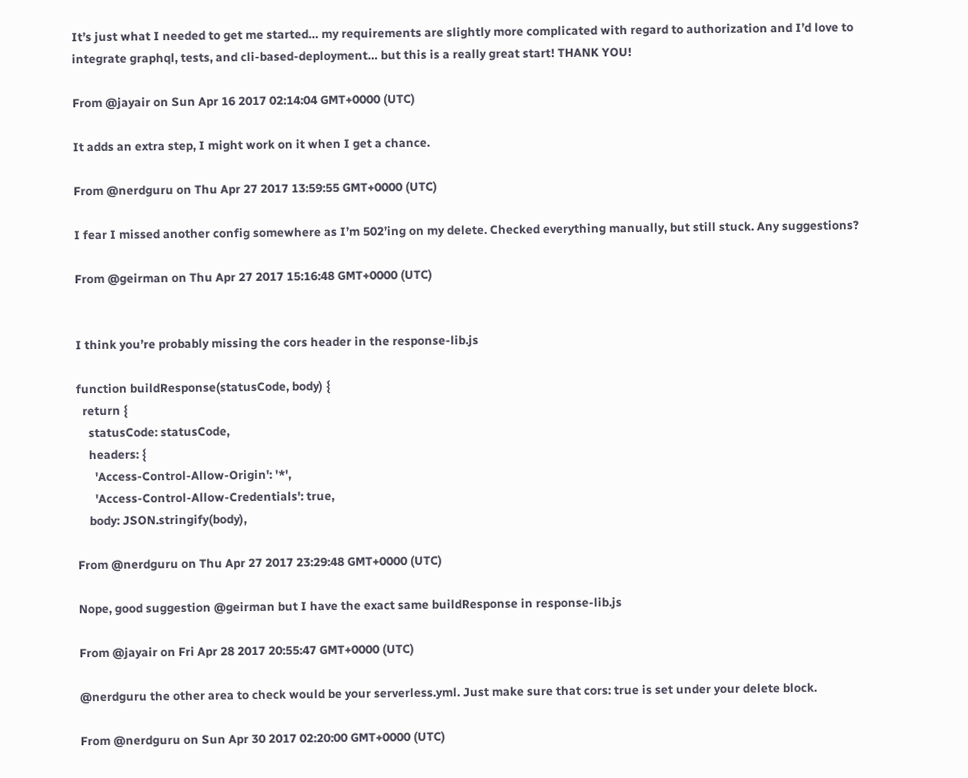It’s just what I needed to get me started… my requirements are slightly more complicated with regard to authorization and I’d love to integrate graphql, tests, and cli-based-deployment… but this is a really great start! THANK YOU!

From @jayair on Sun Apr 16 2017 02:14:04 GMT+0000 (UTC)

It adds an extra step, I might work on it when I get a chance.

From @nerdguru on Thu Apr 27 2017 13:59:55 GMT+0000 (UTC)

I fear I missed another config somewhere as I’m 502’ing on my delete. Checked everything manually, but still stuck. Any suggestions?

From @geirman on Thu Apr 27 2017 15:16:48 GMT+0000 (UTC)


I think you’re probably missing the cors header in the response-lib.js

function buildResponse(statusCode, body) {
  return {
    statusCode: statusCode,
    headers: {
      'Access-Control-Allow-Origin': '*',
      'Access-Control-Allow-Credentials': true,
    body: JSON.stringify(body),

From @nerdguru on Thu Apr 27 2017 23:29:48 GMT+0000 (UTC)

Nope, good suggestion @geirman but I have the exact same buildResponse in response-lib.js

From @jayair on Fri Apr 28 2017 20:55:47 GMT+0000 (UTC)

@nerdguru the other area to check would be your serverless.yml. Just make sure that cors: true is set under your delete block.

From @nerdguru on Sun Apr 30 2017 02:20:00 GMT+0000 (UTC)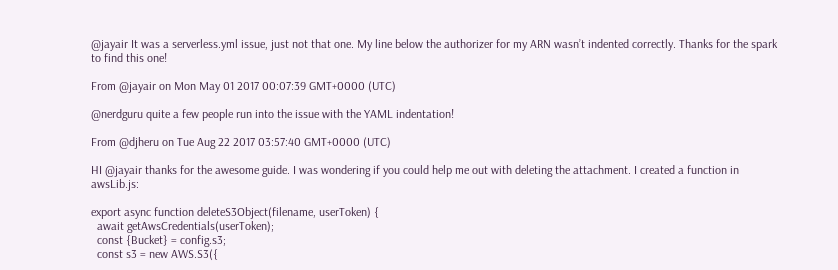@jayair It was a serverless.yml issue, just not that one. My line below the authorizer for my ARN wasn’t indented correctly. Thanks for the spark to find this one!

From @jayair on Mon May 01 2017 00:07:39 GMT+0000 (UTC)

@nerdguru quite a few people run into the issue with the YAML indentation!

From @djheru on Tue Aug 22 2017 03:57:40 GMT+0000 (UTC)

HI @jayair thanks for the awesome guide. I was wondering if you could help me out with deleting the attachment. I created a function in awsLib.js:

export async function deleteS3Object(filename, userToken) {
  await getAwsCredentials(userToken);
  const {Bucket} = config.s3;
  const s3 = new AWS.S3({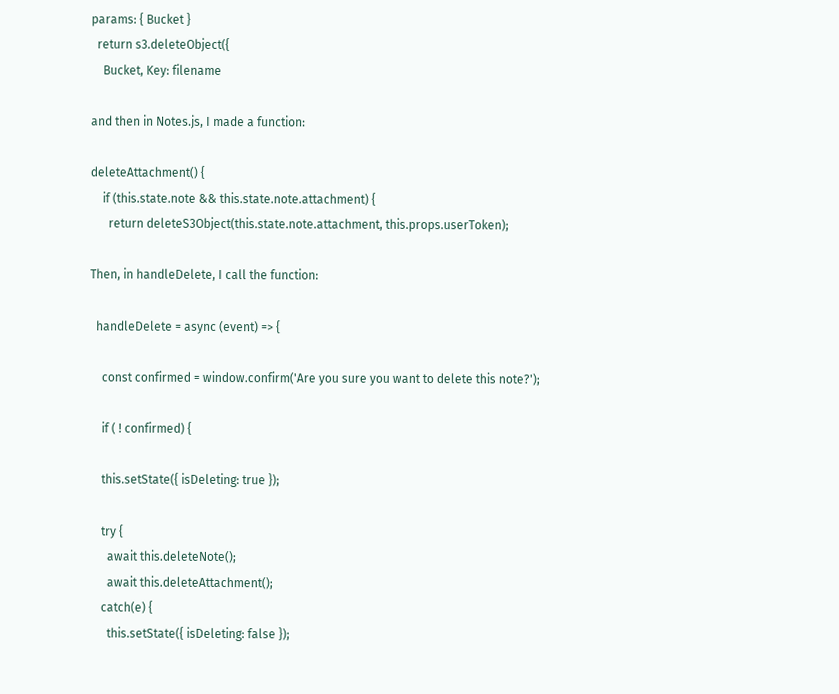params: { Bucket }
  return s3.deleteObject({
    Bucket, Key: filename

and then in Notes.js, I made a function:

deleteAttachment() {
    if (this.state.note && this.state.note.attachment) {
      return deleteS3Object(this.state.note.attachment, this.props.userToken);

Then, in handleDelete, I call the function:

  handleDelete = async (event) => {

    const confirmed = window.confirm('Are you sure you want to delete this note?');

    if ( ! confirmed) {

    this.setState({ isDeleting: true });

    try {
      await this.deleteNote();
      await this.deleteAttachment();
    catch(e) {
      this.setState({ isDeleting: false });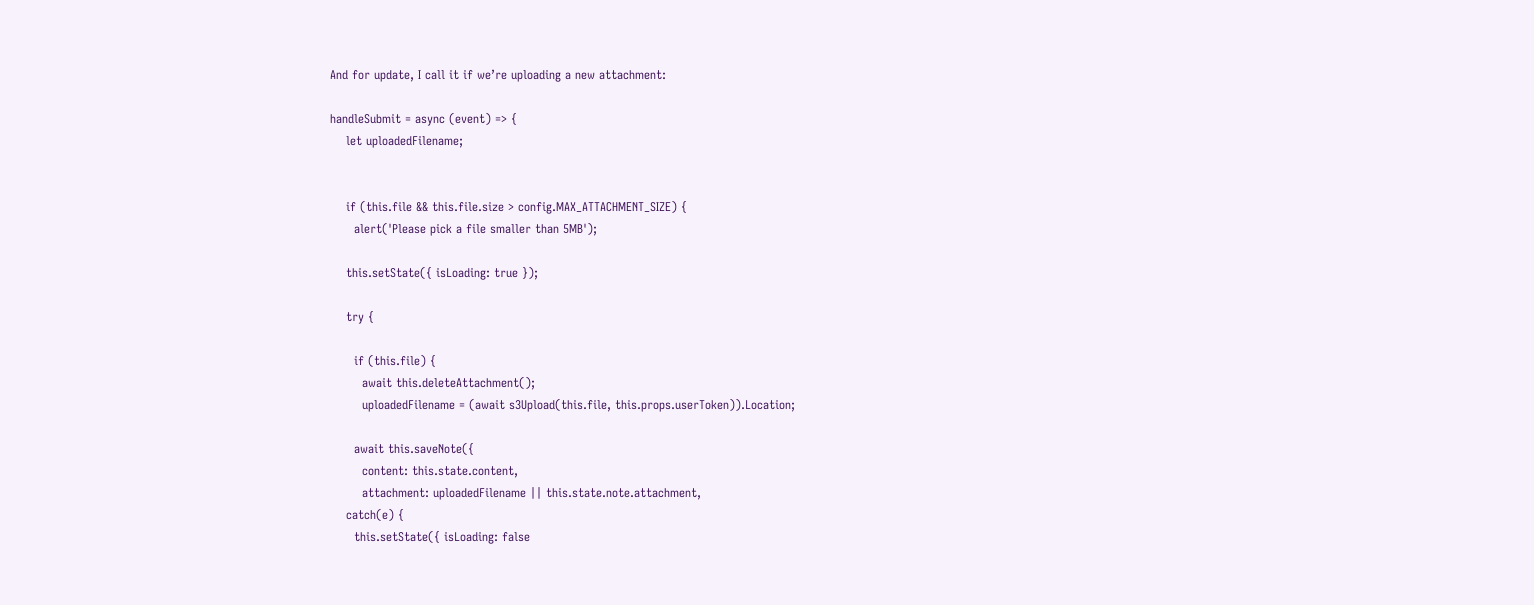And for update, I call it if we’re uploading a new attachment:

handleSubmit = async (event) => {
    let uploadedFilename;


    if (this.file && this.file.size > config.MAX_ATTACHMENT_SIZE) {
      alert('Please pick a file smaller than 5MB');

    this.setState({ isLoading: true });

    try {

      if (this.file) {
        await this.deleteAttachment();
        uploadedFilename = (await s3Upload(this.file, this.props.userToken)).Location;

      await this.saveNote({
        content: this.state.content,
        attachment: uploadedFilename || this.state.note.attachment,
    catch(e) {
      this.setState({ isLoading: false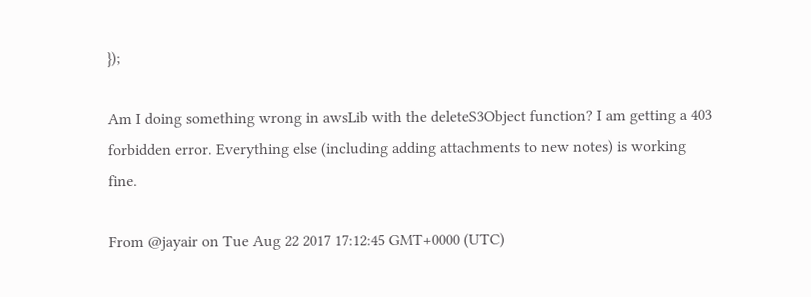});

Am I doing something wrong in awsLib with the deleteS3Object function? I am getting a 403 forbidden error. Everything else (including adding attachments to new notes) is working fine.

From @jayair on Tue Aug 22 2017 17:12:45 GMT+0000 (UTC)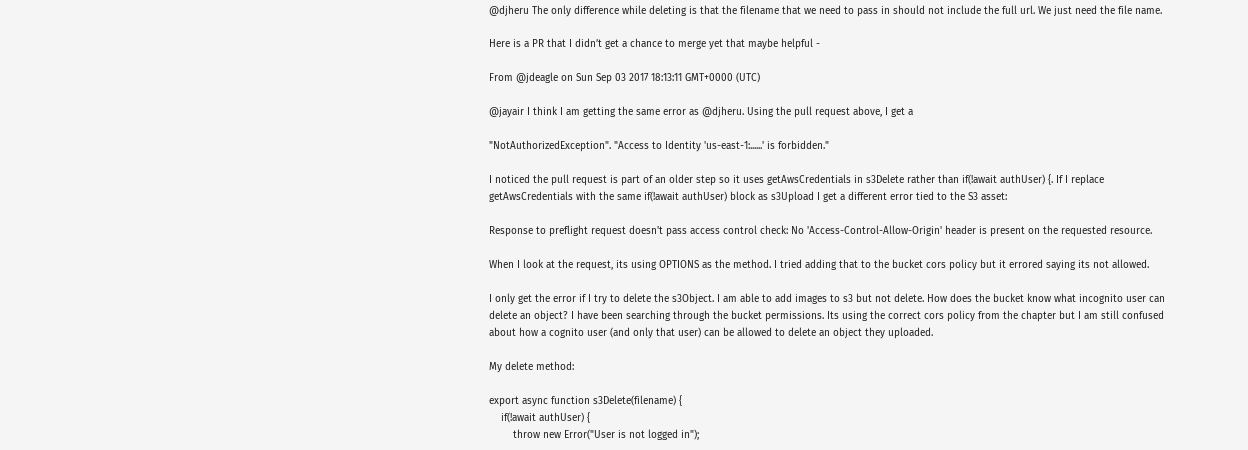@djheru The only difference while deleting is that the filename that we need to pass in should not include the full url. We just need the file name.

Here is a PR that I didn’t get a chance to merge yet that maybe helpful -

From @jdeagle on Sun Sep 03 2017 18:13:11 GMT+0000 (UTC)

@jayair I think I am getting the same error as @djheru. Using the pull request above, I get a

"NotAuthorizedException". "Access to Identity 'us-east-1:......' is forbidden."

I noticed the pull request is part of an older step so it uses getAwsCredentials in s3Delete rather than if(!await authUser) {. If I replace getAwsCredentials with the same if(!await authUser) block as s3Upload I get a different error tied to the S3 asset:

Response to preflight request doesn't pass access control check: No 'Access-Control-Allow-Origin' header is present on the requested resource.

When I look at the request, its using OPTIONS as the method. I tried adding that to the bucket cors policy but it errored saying its not allowed.

I only get the error if I try to delete the s3Object. I am able to add images to s3 but not delete. How does the bucket know what incognito user can delete an object? I have been searching through the bucket permissions. Its using the correct cors policy from the chapter but I am still confused about how a cognito user (and only that user) can be allowed to delete an object they uploaded.

My delete method:

export async function s3Delete(filename) {
    if(!await authUser) {
        throw new Error("User is not logged in");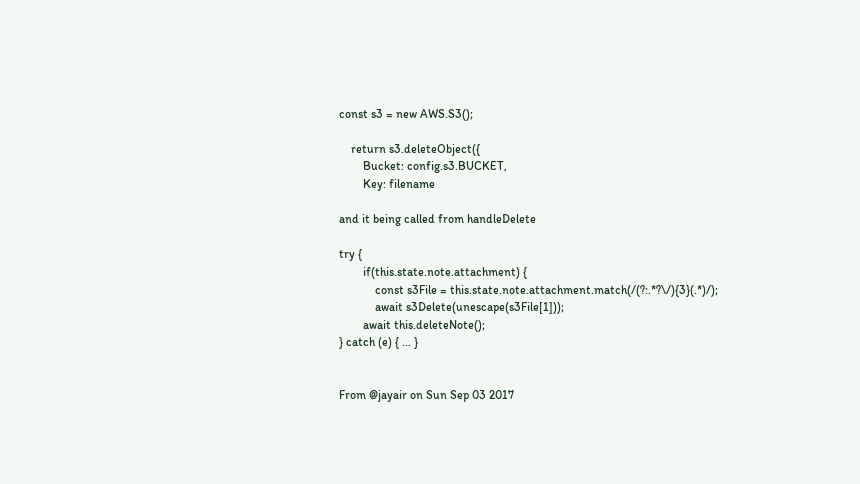const s3 = new AWS.S3();

    return s3.deleteObject({
        Bucket: config.s3.BUCKET,
        Key: filename

and it being called from handleDelete

try {
        if(this.state.note.attachment) {
            const s3File = this.state.note.attachment.match(/(?:.*?\/){3}(.*)/);
            await s3Delete(unescape(s3File[1]));
        await this.deleteNote();
} catch (e) { ... }


From @jayair on Sun Sep 03 2017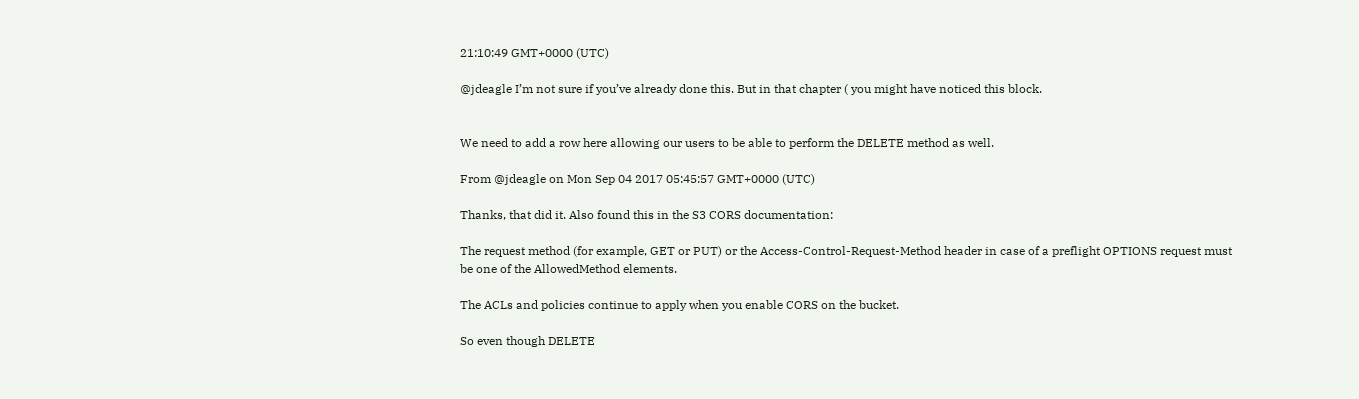21:10:49 GMT+0000 (UTC)

@jdeagle I’m not sure if you’ve already done this. But in that chapter ( you might have noticed this block.


We need to add a row here allowing our users to be able to perform the DELETE method as well.

From @jdeagle on Mon Sep 04 2017 05:45:57 GMT+0000 (UTC)

Thanks, that did it. Also found this in the S3 CORS documentation:

The request method (for example, GET or PUT) or the Access-Control-Request-Method header in case of a preflight OPTIONS request must be one of the AllowedMethod elements.

The ACLs and policies continue to apply when you enable CORS on the bucket.

So even though DELETE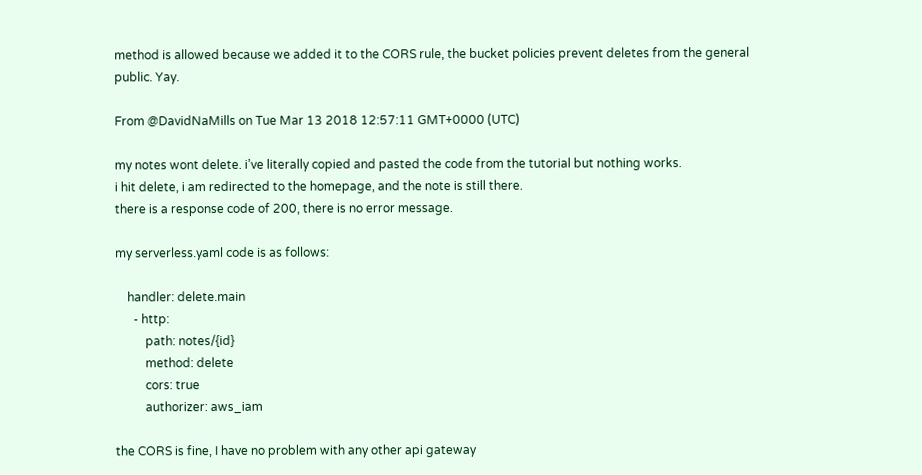method is allowed because we added it to the CORS rule, the bucket policies prevent deletes from the general public. Yay.

From @DavidNaMills on Tue Mar 13 2018 12:57:11 GMT+0000 (UTC)

my notes wont delete. i’ve literally copied and pasted the code from the tutorial but nothing works.
i hit delete, i am redirected to the homepage, and the note is still there.
there is a response code of 200, there is no error message.

my serverless.yaml code is as follows:

    handler: delete.main
      - http:
          path: notes/{id}
          method: delete
          cors: true
          authorizer: aws_iam

the CORS is fine, I have no problem with any other api gateway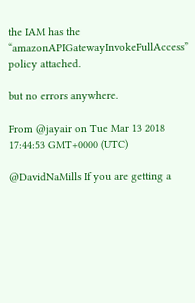the IAM has the “amazonAPIGatewayInvokeFullAccess” policy attached.

but no errors anywhere.

From @jayair on Tue Mar 13 2018 17:44:53 GMT+0000 (UTC)

@DavidNaMills If you are getting a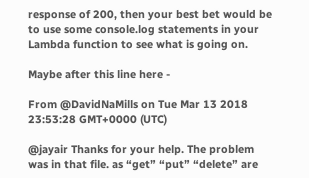response of 200, then your best bet would be to use some console.log statements in your Lambda function to see what is going on.

Maybe after this line here -

From @DavidNaMills on Tue Mar 13 2018 23:53:28 GMT+0000 (UTC)

@jayair Thanks for your help. The problem was in that file. as “get” “put” “delete” are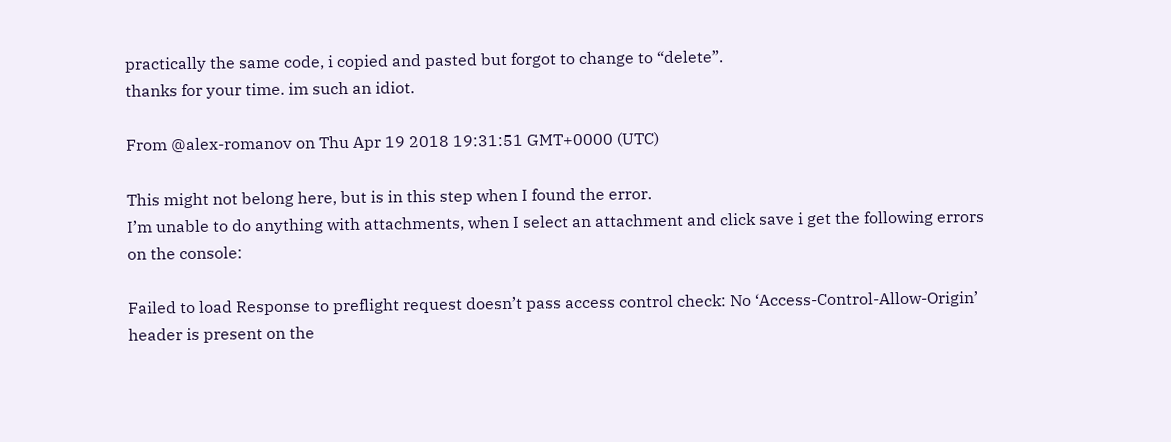practically the same code, i copied and pasted but forgot to change to “delete”.
thanks for your time. im such an idiot.

From @alex-romanov on Thu Apr 19 2018 19:31:51 GMT+0000 (UTC)

This might not belong here, but is in this step when I found the error.
I’m unable to do anything with attachments, when I select an attachment and click save i get the following errors on the console:

Failed to load Response to preflight request doesn’t pass access control check: No ‘Access-Control-Allow-Origin’ header is present on the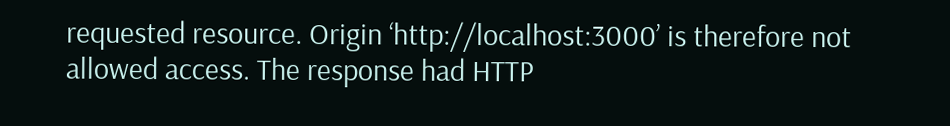requested resource. Origin ‘http://localhost:3000’ is therefore not allowed access. The response had HTTP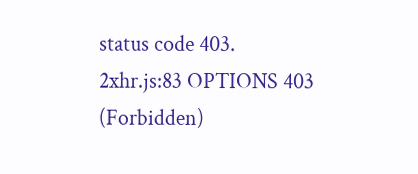status code 403.
2xhr.js:83 OPTIONS 403 (Forbidden)